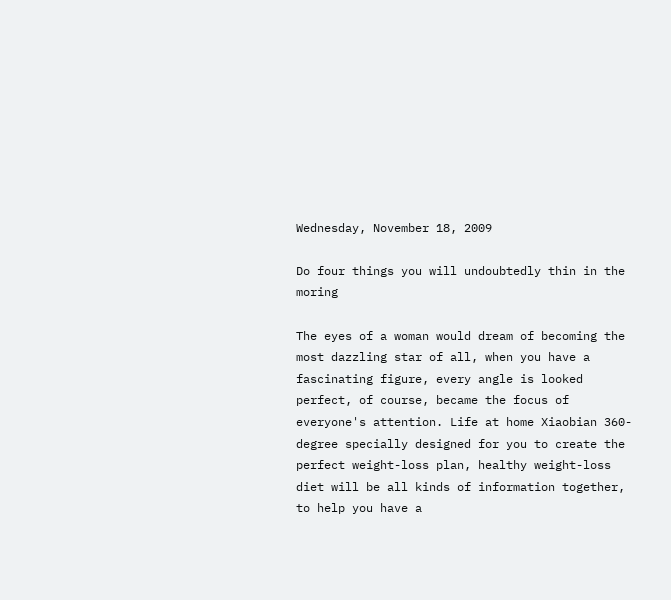Wednesday, November 18, 2009

Do four things you will undoubtedly thin in the moring

The eyes of a woman would dream of becoming the most dazzling star of all, when you have a fascinating figure, every angle is looked perfect, of course, became the focus of everyone's attention. Life at home Xiaobian 360-degree specially designed for you to create the perfect weight-loss plan, healthy weight-loss diet will be all kinds of information together, to help you have a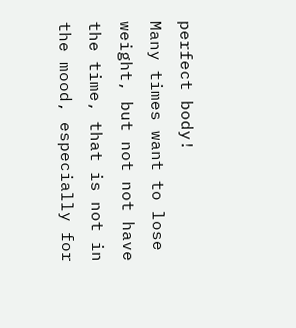perfect body!
Many times want to lose weight, but not not have the time, that is not in the mood, especially for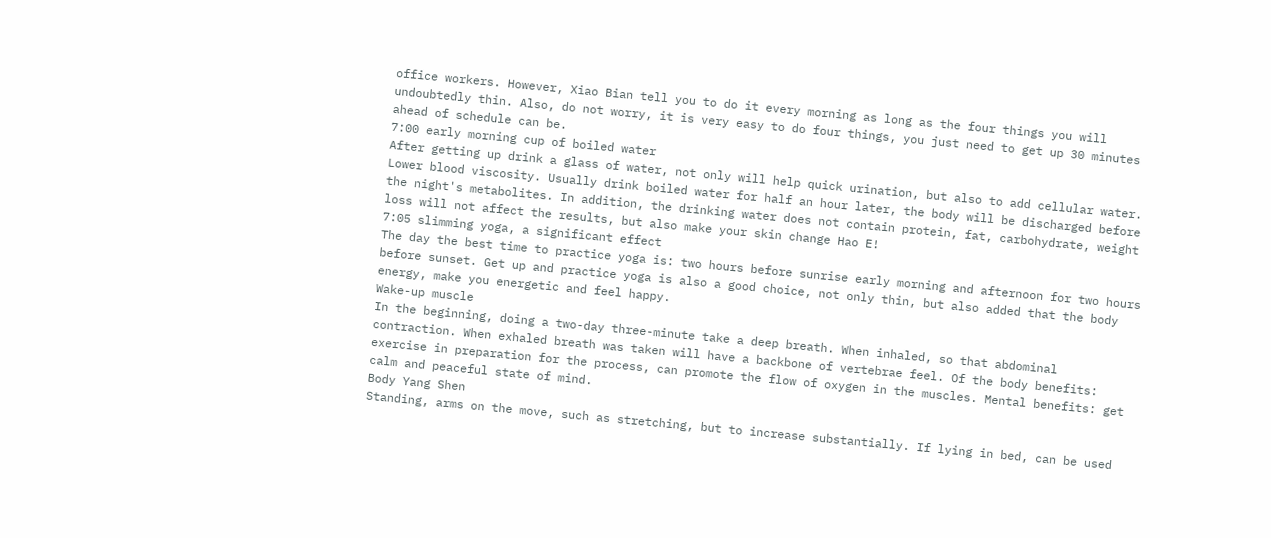office workers. However, Xiao Bian tell you to do it every morning as long as the four things you will undoubtedly thin. Also, do not worry, it is very easy to do four things, you just need to get up 30 minutes ahead of schedule can be.
7:00 early morning cup of boiled water
After getting up drink a glass of water, not only will help quick urination, but also to add cellular water. Lower blood viscosity. Usually drink boiled water for half an hour later, the body will be discharged before the night's metabolites. In addition, the drinking water does not contain protein, fat, carbohydrate, weight loss will not affect the results, but also make your skin change Hao E!
7:05 slimming yoga, a significant effect
The day the best time to practice yoga is: two hours before sunrise early morning and afternoon for two hours before sunset. Get up and practice yoga is also a good choice, not only thin, but also added that the body energy, make you energetic and feel happy.
Wake-up muscle
In the beginning, doing a two-day three-minute take a deep breath. When inhaled, so that abdominal contraction. When exhaled breath was taken will have a backbone of vertebrae feel. Of the body benefits: exercise in preparation for the process, can promote the flow of oxygen in the muscles. Mental benefits: get calm and peaceful state of mind.
Body Yang Shen
Standing, arms on the move, such as stretching, but to increase substantially. If lying in bed, can be used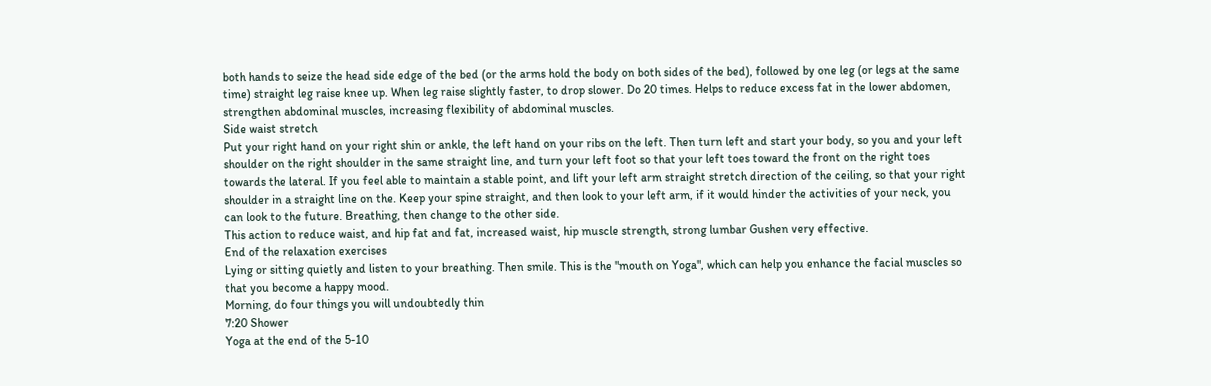both hands to seize the head side edge of the bed (or the arms hold the body on both sides of the bed), followed by one leg (or legs at the same time) straight leg raise knee up. When leg raise slightly faster, to drop slower. Do 20 times. Helps to reduce excess fat in the lower abdomen, strengthen abdominal muscles, increasing flexibility of abdominal muscles.
Side waist stretch
Put your right hand on your right shin or ankle, the left hand on your ribs on the left. Then turn left and start your body, so you and your left shoulder on the right shoulder in the same straight line, and turn your left foot so that your left toes toward the front on the right toes towards the lateral. If you feel able to maintain a stable point, and lift your left arm straight stretch direction of the ceiling, so that your right shoulder in a straight line on the. Keep your spine straight, and then look to your left arm, if it would hinder the activities of your neck, you can look to the future. Breathing, then change to the other side.
This action to reduce waist, and hip fat and fat, increased waist, hip muscle strength, strong lumbar Gushen very effective.
End of the relaxation exercises
Lying or sitting quietly and listen to your breathing. Then smile. This is the "mouth on Yoga", which can help you enhance the facial muscles so that you become a happy mood.
Morning, do four things you will undoubtedly thin
7:20 Shower
Yoga at the end of the 5-10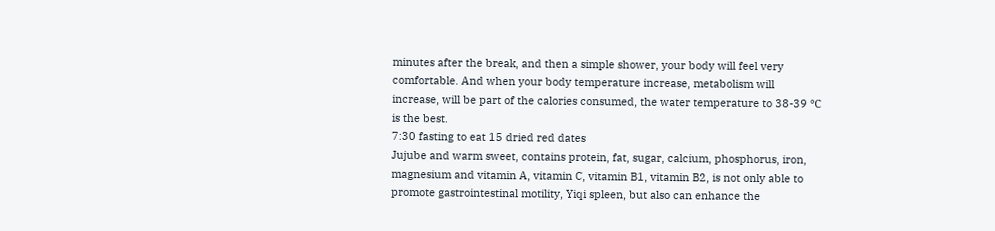minutes after the break, and then a simple shower, your body will feel very comfortable. And when your body temperature increase, metabolism will increase, will be part of the calories consumed, the water temperature to 38-39 ℃ is the best.
7:30 fasting to eat 15 dried red dates
Jujube and warm sweet, contains protein, fat, sugar, calcium, phosphorus, iron, magnesium and vitamin A, vitamin C, vitamin B1, vitamin B2, is not only able to promote gastrointestinal motility, Yiqi spleen, but also can enhance the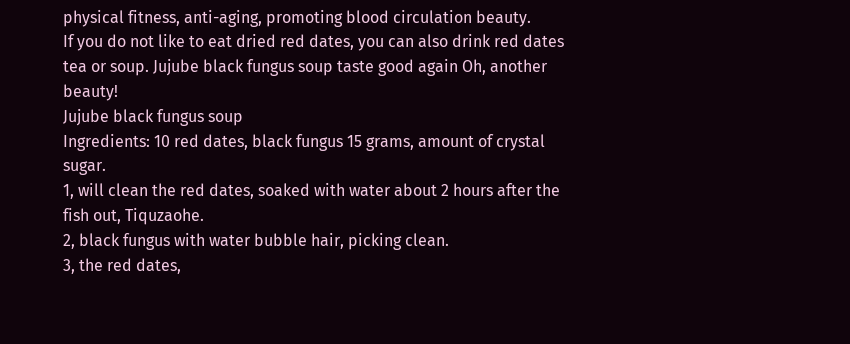physical fitness, anti-aging, promoting blood circulation beauty.
If you do not like to eat dried red dates, you can also drink red dates tea or soup. Jujube black fungus soup taste good again Oh, another beauty!
Jujube black fungus soup
Ingredients: 10 red dates, black fungus 15 grams, amount of crystal sugar.
1, will clean the red dates, soaked with water about 2 hours after the fish out, Tiquzaohe.
2, black fungus with water bubble hair, picking clean.
3, the red dates,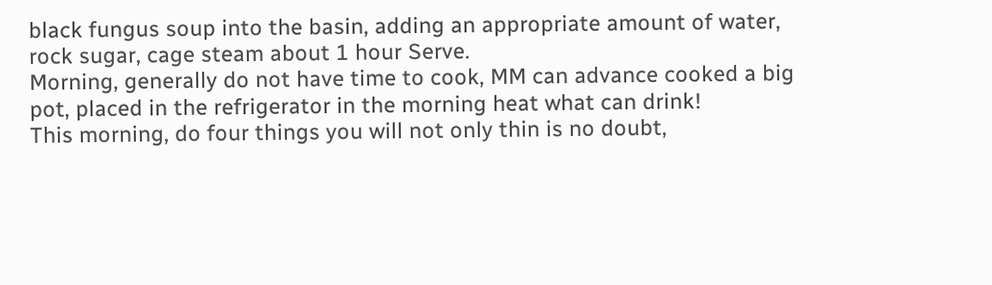black fungus soup into the basin, adding an appropriate amount of water, rock sugar, cage steam about 1 hour Serve.
Morning, generally do not have time to cook, MM can advance cooked a big pot, placed in the refrigerator in the morning heat what can drink!
This morning, do four things you will not only thin is no doubt,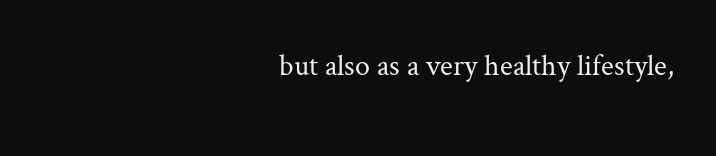but also as a very healthy lifestyle,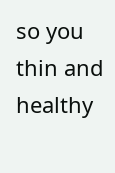so you thin and healthy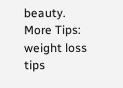beauty.
More Tips: weight loss tips